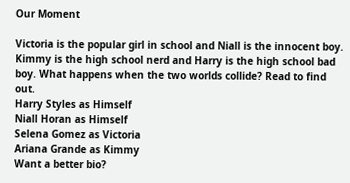Our Moment

Victoria is the popular girl in school and Niall is the innocent boy. Kimmy is the high school nerd and Harry is the high school bad boy. What happens when the two worlds collide? Read to find out.
Harry Styles as Himself
Niall Horan as Himself
Selena Gomez as Victoria
Ariana Grande as Kimmy
Want a better bio?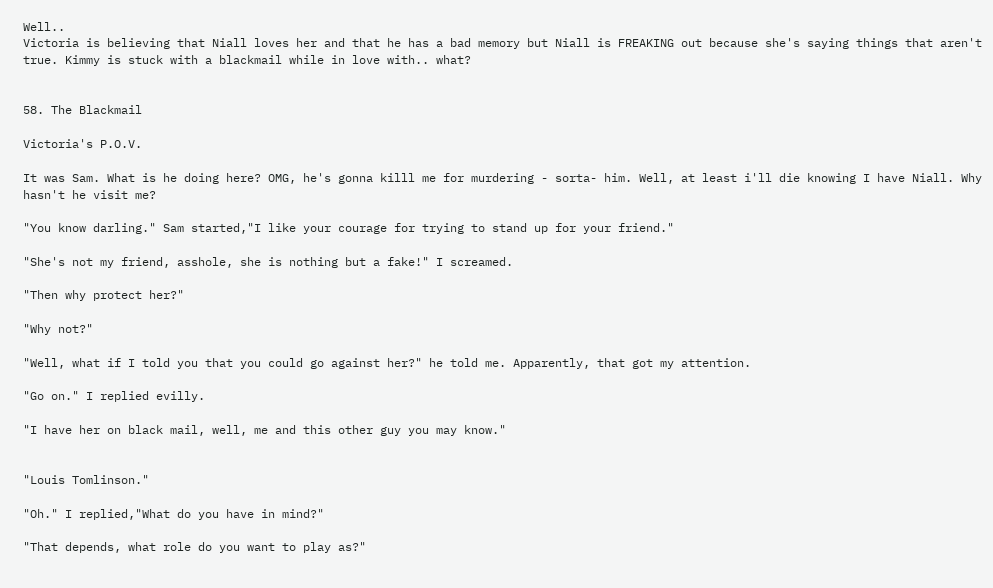Well..
Victoria is believing that Niall loves her and that he has a bad memory but Niall is FREAKING out because she's saying things that aren't true. Kimmy is stuck with a blackmail while in love with.. what?


58. The Blackmail

Victoria's P.O.V.

It was Sam. What is he doing here? OMG, he's gonna killl me for murdering - sorta- him. Well, at least i'll die knowing I have Niall. Why hasn't he visit me?

"You know darling." Sam started,"I like your courage for trying to stand up for your friend."

"She's not my friend, asshole, she is nothing but a fake!" I screamed.

"Then why protect her?"

"Why not?"

"Well, what if I told you that you could go against her?" he told me. Apparently, that got my attention.

"Go on." I replied evilly.

"I have her on black mail, well, me and this other guy you may know."


"Louis Tomlinson."

"Oh." I replied,"What do you have in mind?"

"That depends, what role do you want to play as?"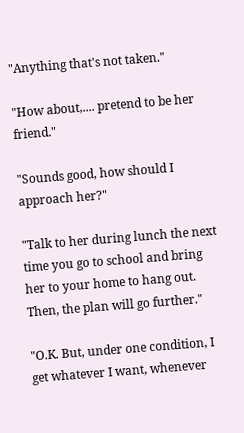"Anything that's not taken."

"How about,.... pretend to be her friend."

"Sounds good, how should I approach her?"

"Talk to her during lunch the next time you go to school and bring her to your home to hang out. Then, the plan will go further."

"O.K. But, under one condition, I get whatever I want, whenever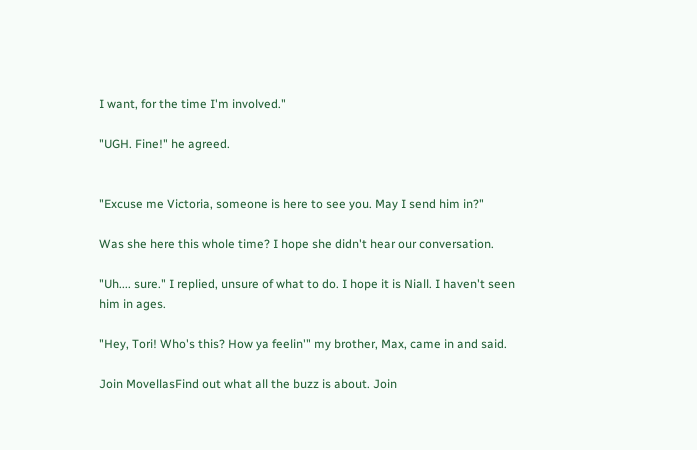I want, for the time I'm involved."

"UGH. Fine!" he agreed.


"Excuse me Victoria, someone is here to see you. May I send him in?"

Was she here this whole time? I hope she didn't hear our conversation.

"Uh.... sure." I replied, unsure of what to do. I hope it is Niall. I haven't seen him in ages.

"Hey, Tori! Who's this? How ya feelin'" my brother, Max, came in and said.

Join MovellasFind out what all the buzz is about. Join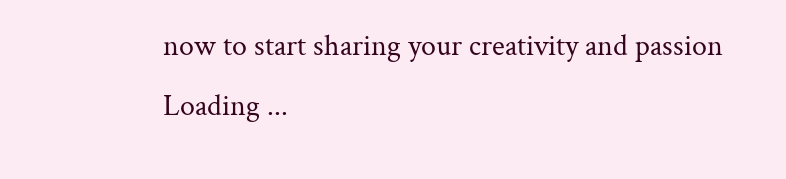now to start sharing your creativity and passion
Loading ...